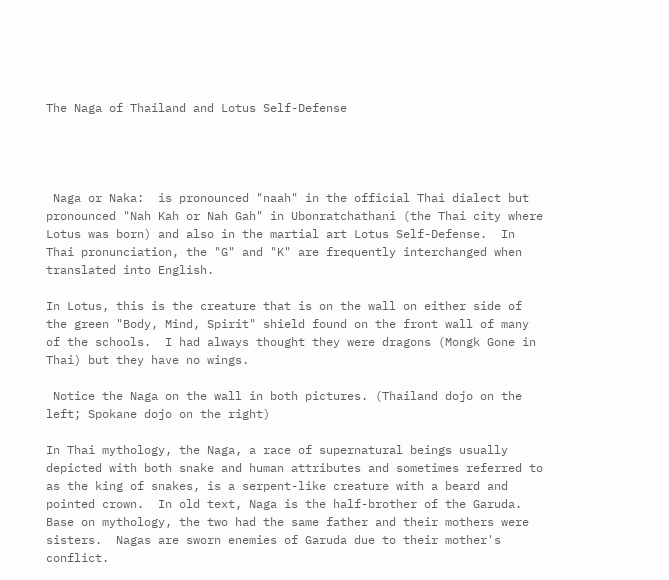The Naga of Thailand and Lotus Self-Defense




 Naga or Naka:  is pronounced "naah" in the official Thai dialect but pronounced "Nah Kah or Nah Gah" in Ubonratchathani (the Thai city where Lotus was born) and also in the martial art Lotus Self-Defense.  In Thai pronunciation, the "G" and "K" are frequently interchanged when translated into English.

In Lotus, this is the creature that is on the wall on either side of the green "Body, Mind, Spirit" shield found on the front wall of many of the schools.  I had always thought they were dragons (Mongk Gone in Thai) but they have no wings.

 Notice the Naga on the wall in both pictures. (Thailand dojo on the left; Spokane dojo on the right)

In Thai mythology, the Naga, a race of supernatural beings usually depicted with both snake and human attributes and sometimes referred to as the king of snakes, is a serpent-like creature with a beard and pointed crown.  In old text, Naga is the half-brother of the Garuda.  Base on mythology, the two had the same father and their mothers were sisters.  Nagas are sworn enemies of Garuda due to their mother's conflict.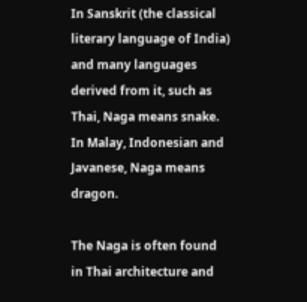In Sanskrit (the classical literary language of India) and many languages derived from it, such as Thai, Naga means snake.  In Malay, Indonesian and Javanese, Naga means dragon.

The Naga is often found in Thai architecture and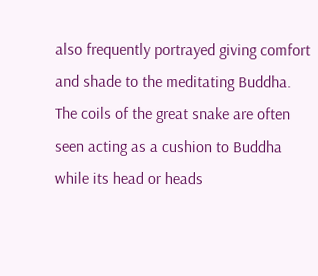also frequently portrayed giving comfort and shade to the meditating Buddha.  The coils of the great snake are often seen acting as a cushion to Buddha while its head or heads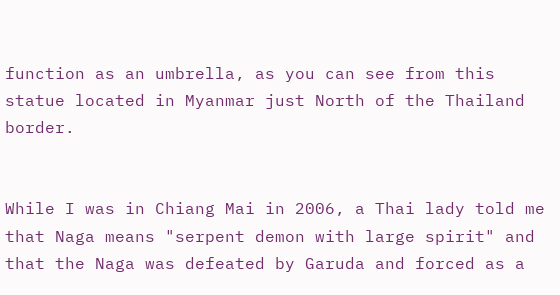function as an umbrella, as you can see from this statue located in Myanmar just North of the Thailand border.


While I was in Chiang Mai in 2006, a Thai lady told me that Naga means "serpent demon with large spirit" and that the Naga was defeated by Garuda and forced as a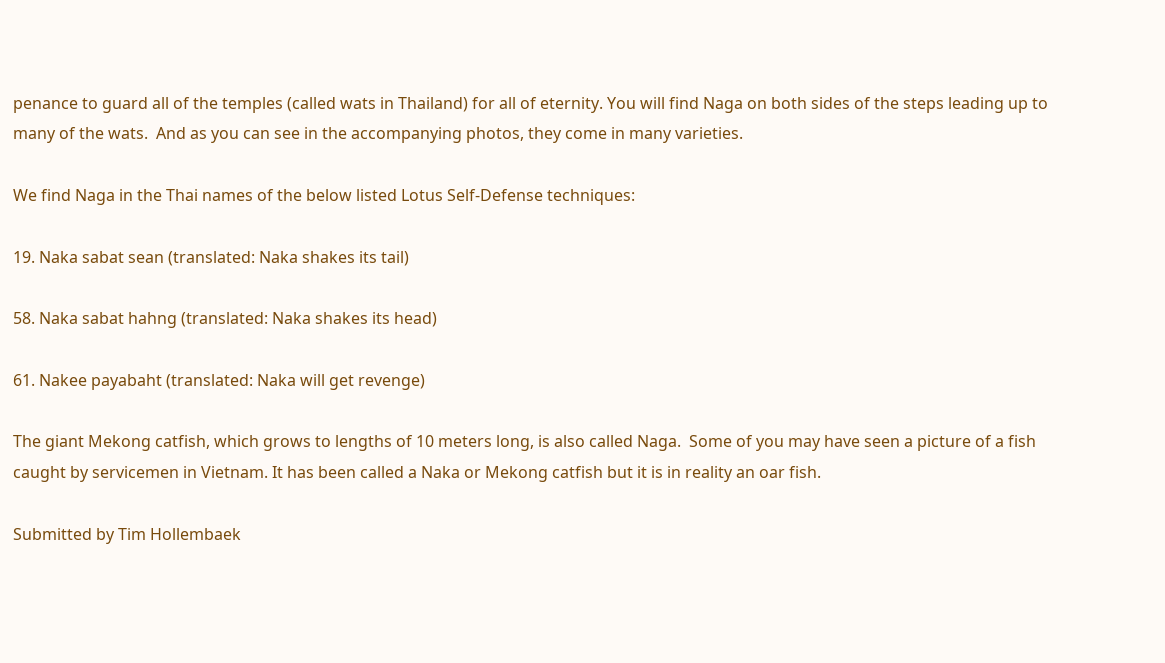penance to guard all of the temples (called wats in Thailand) for all of eternity. You will find Naga on both sides of the steps leading up to many of the wats.  And as you can see in the accompanying photos, they come in many varieties.

We find Naga in the Thai names of the below listed Lotus Self-Defense techniques:

19. Naka sabat sean (translated: Naka shakes its tail)

58. Naka sabat hahng (translated: Naka shakes its head)

61. Nakee payabaht (translated: Naka will get revenge)

The giant Mekong catfish, which grows to lengths of 10 meters long, is also called Naga.  Some of you may have seen a picture of a fish caught by servicemen in Vietnam. It has been called a Naka or Mekong catfish but it is in reality an oar fish.

Submitted by Tim Hollembaek